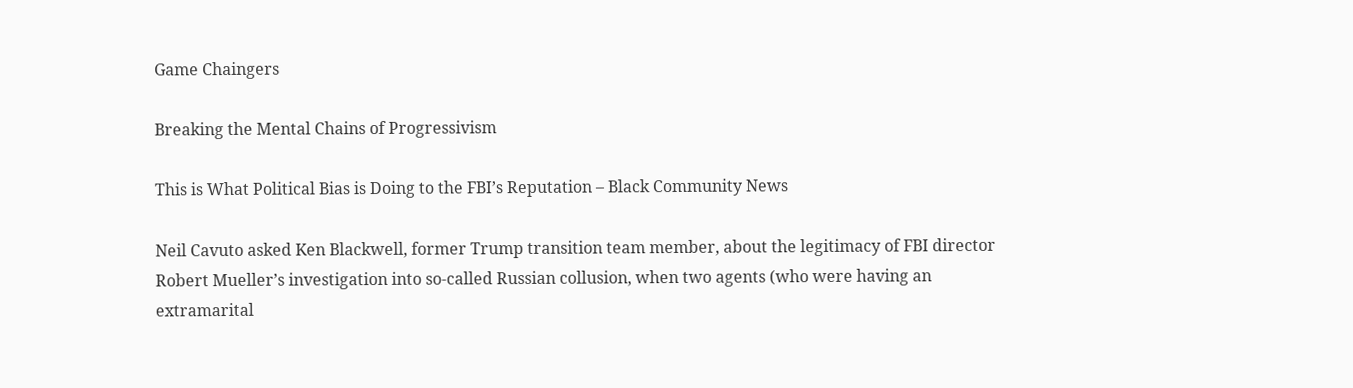Game Chaingers

Breaking the Mental Chains of Progressivism

This is What Political Bias is Doing to the FBI’s Reputation – Black Community News

Neil Cavuto asked Ken Blackwell, former Trump transition team member, about the legitimacy of FBI director Robert Mueller’s investigation into so-called Russian collusion, when two agents (who were having an extramarital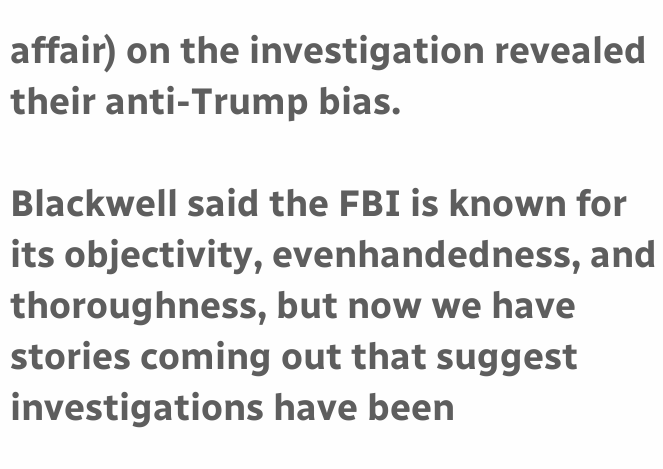affair) on the investigation revealed their anti-Trump bias.

Blackwell said the FBI is known for its objectivity, evenhandedness, and thoroughness, but now we have stories coming out that suggest investigations have been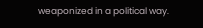weaponized in a political way.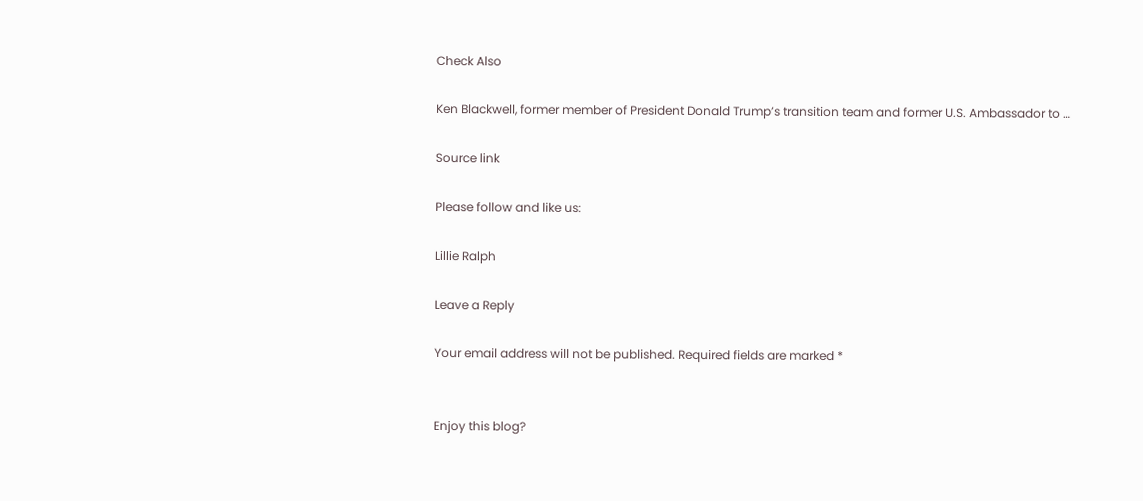Check Also

Ken Blackwell, former member of President Donald Trump’s transition team and former U.S. Ambassador to …

Source link

Please follow and like us:

Lillie Ralph

Leave a Reply

Your email address will not be published. Required fields are marked *


Enjoy this blog?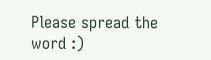Please spread the word :)